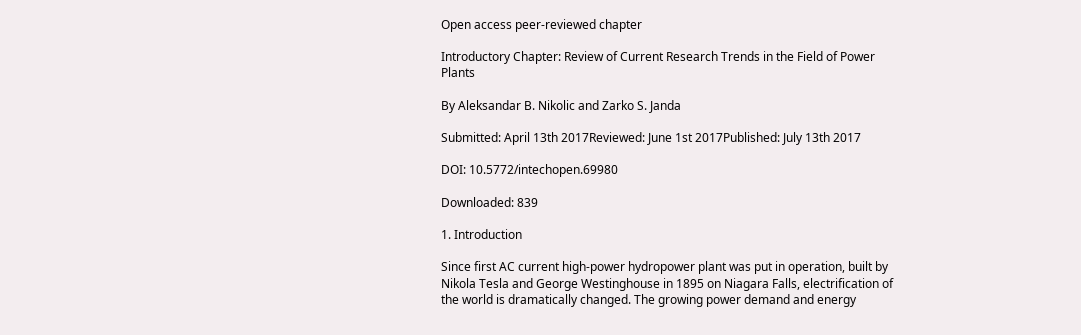Open access peer-reviewed chapter

Introductory Chapter: Review of Current Research Trends in the Field of Power Plants

By Aleksandar B. Nikolic and Zarko S. Janda

Submitted: April 13th 2017Reviewed: June 1st 2017Published: July 13th 2017

DOI: 10.5772/intechopen.69980

Downloaded: 839

1. Introduction

Since first AC current high‐power hydropower plant was put in operation, built by Nikola Tesla and George Westinghouse in 1895 on Niagara Falls, electrification of the world is dramatically changed. The growing power demand and energy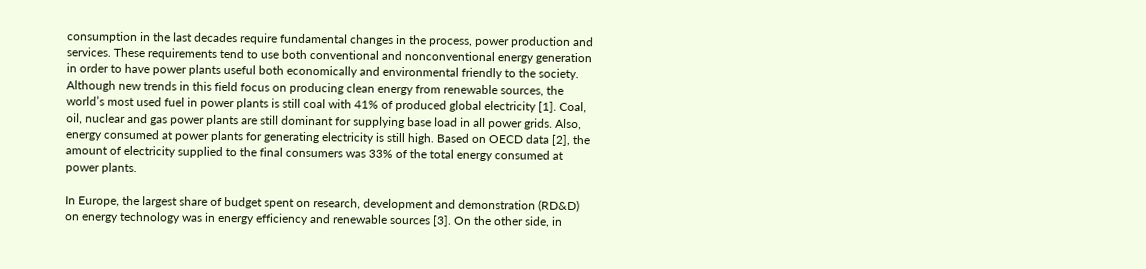consumption in the last decades require fundamental changes in the process, power production and services. These requirements tend to use both conventional and nonconventional energy generation in order to have power plants useful both economically and environmental friendly to the society. Although new trends in this field focus on producing clean energy from renewable sources, the world’s most used fuel in power plants is still coal with 41% of produced global electricity [1]. Coal, oil, nuclear and gas power plants are still dominant for supplying base load in all power grids. Also, energy consumed at power plants for generating electricity is still high. Based on OECD data [2], the amount of electricity supplied to the final consumers was 33% of the total energy consumed at power plants.

In Europe, the largest share of budget spent on research, development and demonstration (RD&D) on energy technology was in energy efficiency and renewable sources [3]. On the other side, in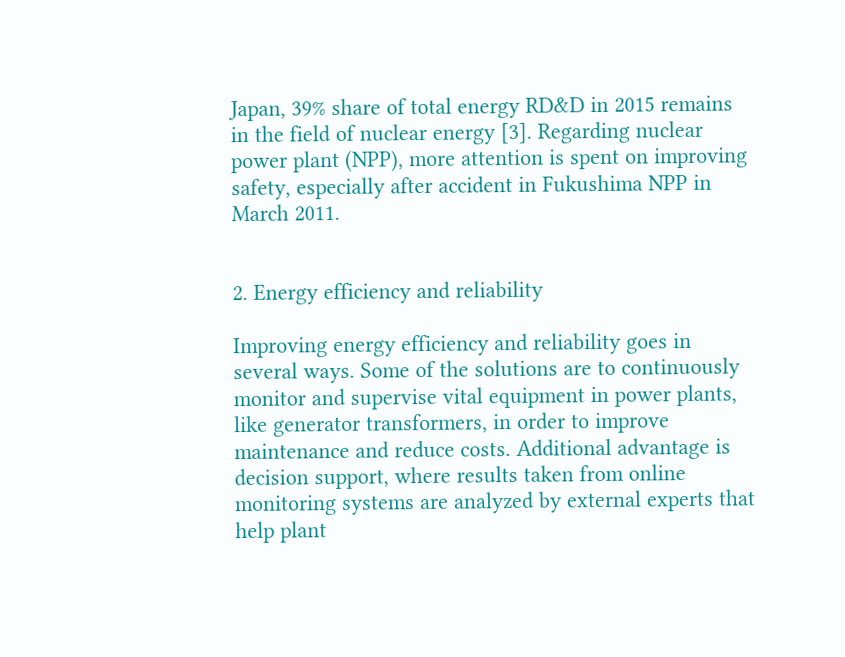Japan, 39% share of total energy RD&D in 2015 remains in the field of nuclear energy [3]. Regarding nuclear power plant (NPP), more attention is spent on improving safety, especially after accident in Fukushima NPP in March 2011.


2. Energy efficiency and reliability

Improving energy efficiency and reliability goes in several ways. Some of the solutions are to continuously monitor and supervise vital equipment in power plants, like generator transformers, in order to improve maintenance and reduce costs. Additional advantage is decision support, where results taken from online monitoring systems are analyzed by external experts that help plant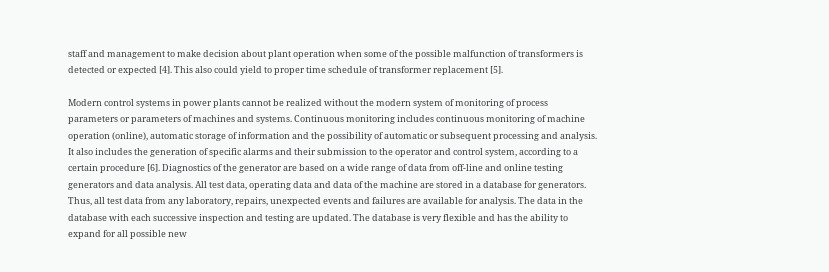staff and management to make decision about plant operation when some of the possible malfunction of transformers is detected or expected [4]. This also could yield to proper time schedule of transformer replacement [5].

Modern control systems in power plants cannot be realized without the modern system of monitoring of process parameters or parameters of machines and systems. Continuous monitoring includes continuous monitoring of machine operation (online), automatic storage of information and the possibility of automatic or subsequent processing and analysis. It also includes the generation of specific alarms and their submission to the operator and control system, according to a certain procedure [6]. Diagnostics of the generator are based on a wide range of data from off‐line and online testing generators and data analysis. All test data, operating data and data of the machine are stored in a database for generators. Thus, all test data from any laboratory, repairs, unexpected events and failures are available for analysis. The data in the database with each successive inspection and testing are updated. The database is very flexible and has the ability to expand for all possible new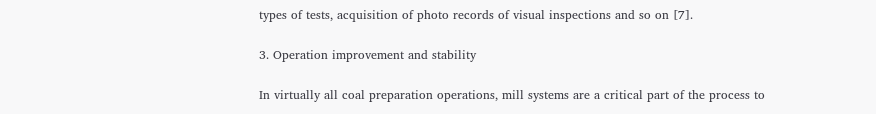types of tests, acquisition of photo records of visual inspections and so on [7].

3. Operation improvement and stability

In virtually all coal preparation operations, mill systems are a critical part of the process to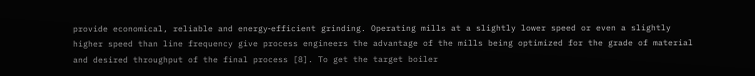provide economical, reliable and energy‐efficient grinding. Operating mills at a slightly lower speed or even a slightly higher speed than line frequency give process engineers the advantage of the mills being optimized for the grade of material and desired throughput of the final process [8]. To get the target boiler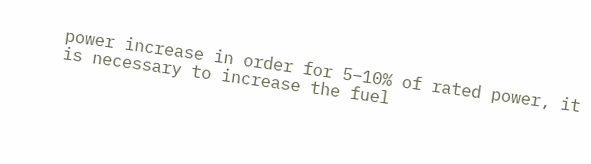power increase in order for 5–10% of rated power, it is necessary to increase the fuel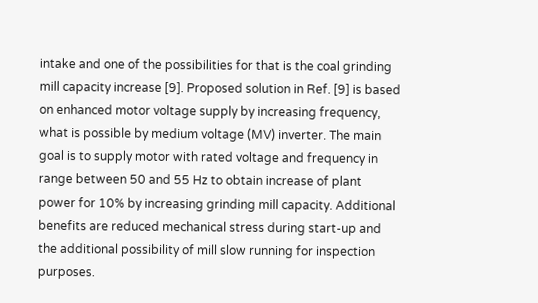intake and one of the possibilities for that is the coal grinding mill capacity increase [9]. Proposed solution in Ref. [9] is based on enhanced motor voltage supply by increasing frequency, what is possible by medium voltage (MV) inverter. The main goal is to supply motor with rated voltage and frequency in range between 50 and 55 Hz to obtain increase of plant power for 10% by increasing grinding mill capacity. Additional benefits are reduced mechanical stress during start‐up and the additional possibility of mill slow running for inspection purposes.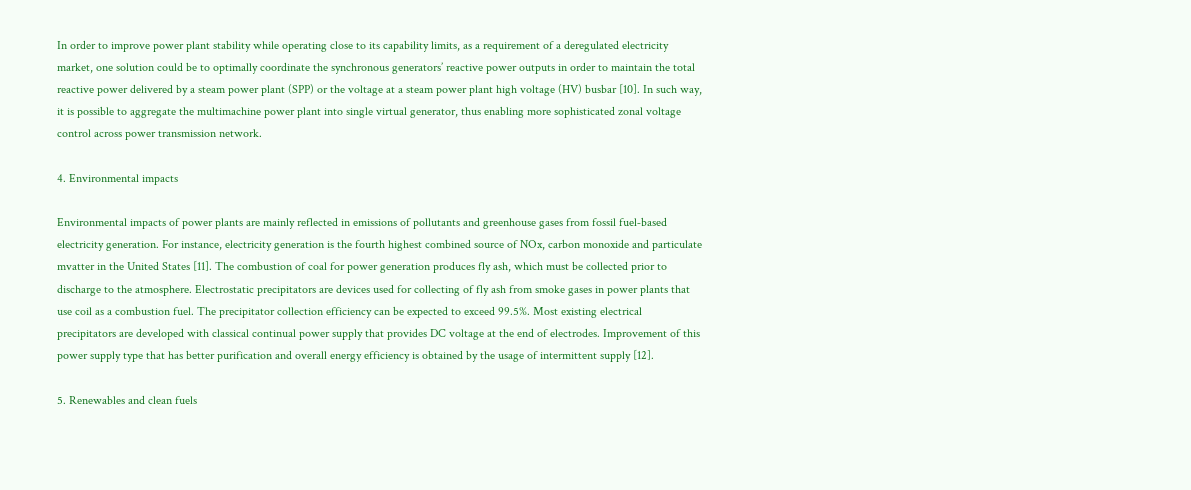In order to improve power plant stability while operating close to its capability limits, as a requirement of a deregulated electricity market, one solution could be to optimally coordinate the synchronous generators’ reactive power outputs in order to maintain the total reactive power delivered by a steam power plant (SPP) or the voltage at a steam power plant high voltage (HV) busbar [10]. In such way, it is possible to aggregate the multimachine power plant into single virtual generator, thus enabling more sophisticated zonal voltage control across power transmission network.

4. Environmental impacts

Environmental impacts of power plants are mainly reflected in emissions of pollutants and greenhouse gases from fossil fuel‐based electricity generation. For instance, electricity generation is the fourth highest combined source of NOx, carbon monoxide and particulate mvatter in the United States [11]. The combustion of coal for power generation produces fly ash, which must be collected prior to discharge to the atmosphere. Electrostatic precipitators are devices used for collecting of fly ash from smoke gases in power plants that use coil as a combustion fuel. The precipitator collection efficiency can be expected to exceed 99.5%. Most existing electrical precipitators are developed with classical continual power supply that provides DC voltage at the end of electrodes. Improvement of this power supply type that has better purification and overall energy efficiency is obtained by the usage of intermittent supply [12].

5. Renewables and clean fuels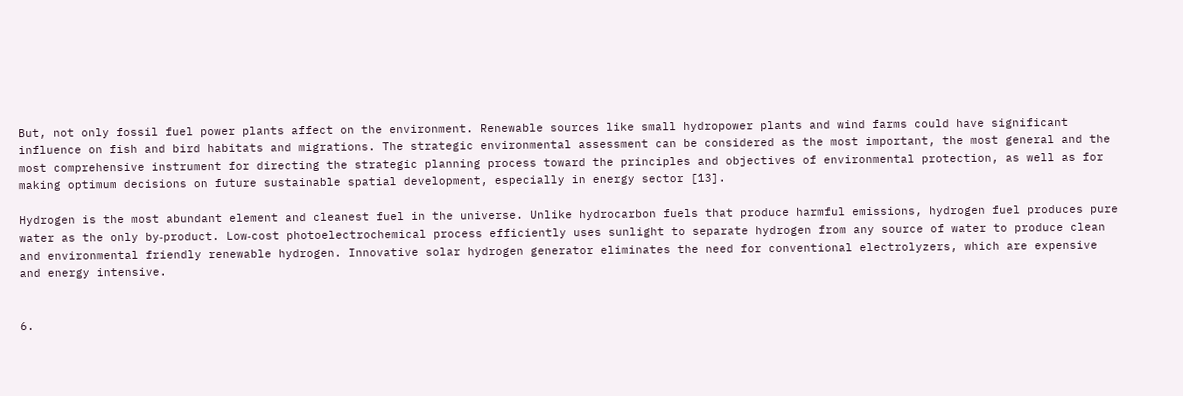But, not only fossil fuel power plants affect on the environment. Renewable sources like small hydropower plants and wind farms could have significant influence on fish and bird habitats and migrations. The strategic environmental assessment can be considered as the most important, the most general and the most comprehensive instrument for directing the strategic planning process toward the principles and objectives of environmental protection, as well as for making optimum decisions on future sustainable spatial development, especially in energy sector [13].

Hydrogen is the most abundant element and cleanest fuel in the universe. Unlike hydrocarbon fuels that produce harmful emissions, hydrogen fuel produces pure water as the only by‐product. Low‐cost photoelectrochemical process efficiently uses sunlight to separate hydrogen from any source of water to produce clean and environmental friendly renewable hydrogen. Innovative solar hydrogen generator eliminates the need for conventional electrolyzers, which are expensive and energy intensive.


6.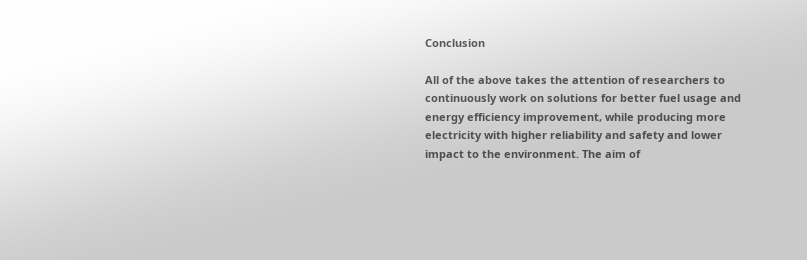Conclusion

All of the above takes the attention of researchers to continuously work on solutions for better fuel usage and energy efficiency improvement, while producing more electricity with higher reliability and safety and lower impact to the environment. The aim of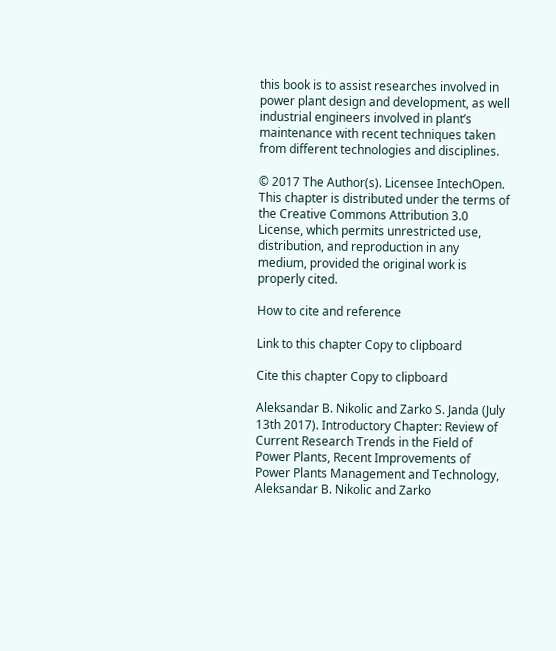this book is to assist researches involved in power plant design and development, as well industrial engineers involved in plant’s maintenance with recent techniques taken from different technologies and disciplines.

© 2017 The Author(s). Licensee IntechOpen. This chapter is distributed under the terms of the Creative Commons Attribution 3.0 License, which permits unrestricted use, distribution, and reproduction in any medium, provided the original work is properly cited.

How to cite and reference

Link to this chapter Copy to clipboard

Cite this chapter Copy to clipboard

Aleksandar B. Nikolic and Zarko S. Janda (July 13th 2017). Introductory Chapter: Review of Current Research Trends in the Field of Power Plants, Recent Improvements of Power Plants Management and Technology, Aleksandar B. Nikolic and Zarko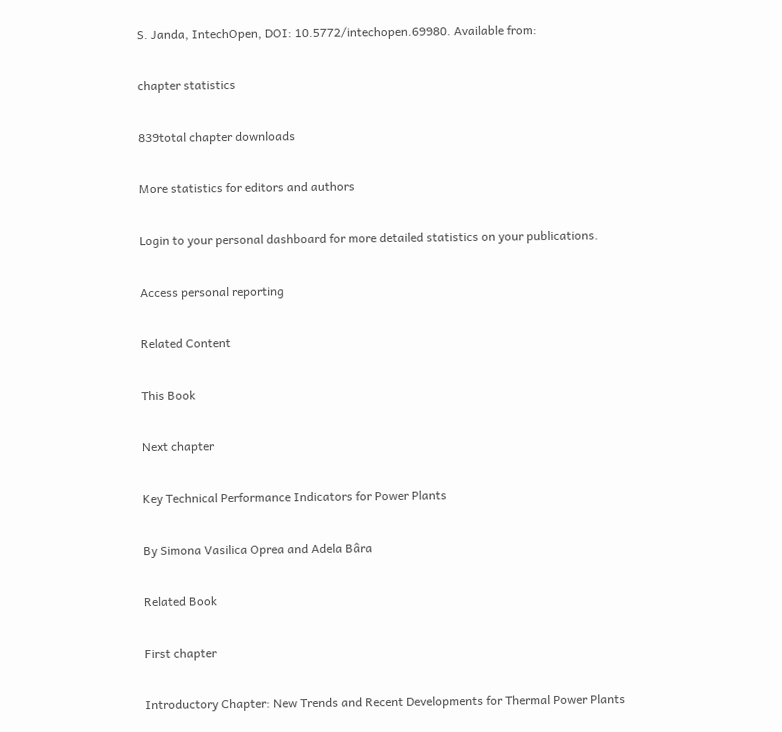S. Janda, IntechOpen, DOI: 10.5772/intechopen.69980. Available from:

chapter statistics

839total chapter downloads

More statistics for editors and authors

Login to your personal dashboard for more detailed statistics on your publications.

Access personal reporting

Related Content

This Book

Next chapter

Key Technical Performance Indicators for Power Plants

By Simona Vasilica Oprea and Adela Bâra

Related Book

First chapter

Introductory Chapter: New Trends and Recent Developments for Thermal Power Plants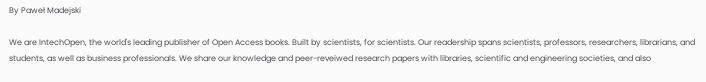By Paweł Madejski

We are IntechOpen, the world's leading publisher of Open Access books. Built by scientists, for scientists. Our readership spans scientists, professors, researchers, librarians, and students, as well as business professionals. We share our knowledge and peer-reveiwed research papers with libraries, scientific and engineering societies, and also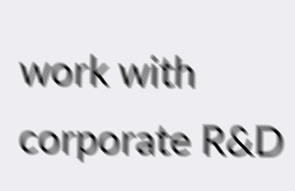work with corporate R&D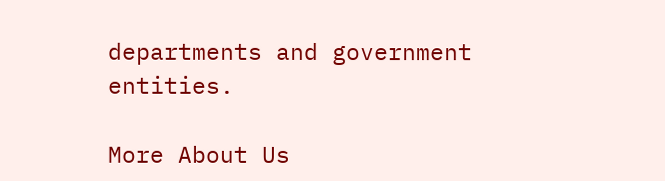departments and government entities.

More About Us